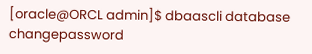[oracle@ORCL admin]$ dbaascli database changepassword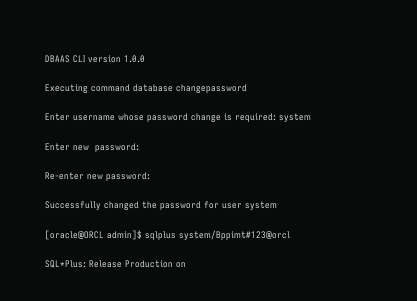DBAAS CLI version 1.0.0

Executing command database changepassword

Enter username whose password change is required: system

Enter new  password:

Re-enter new password:

Successfully changed the password for user system

[oracle@ORCL admin]$ sqlplus system/Bppimt#123@orcl

SQL*Plus: Release Production on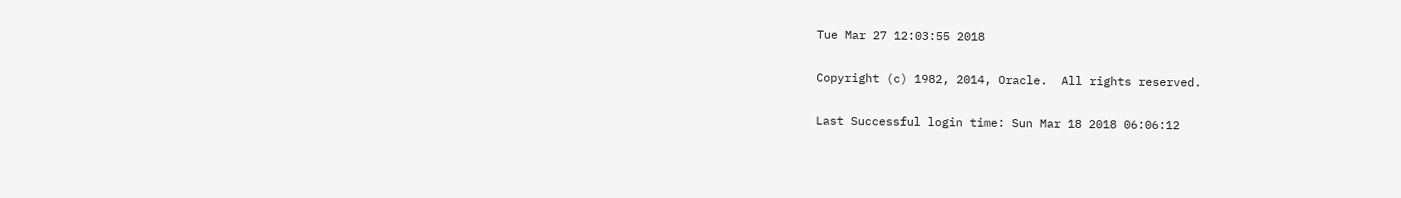Tue Mar 27 12:03:55 2018

Copyright (c) 1982, 2014, Oracle.  All rights reserved.

Last Successful login time: Sun Mar 18 2018 06:06:12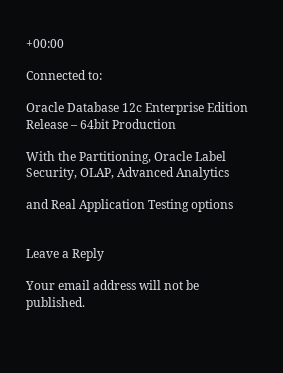+00:00

Connected to:

Oracle Database 12c Enterprise Edition Release – 64bit Production

With the Partitioning, Oracle Label Security, OLAP, Advanced Analytics

and Real Application Testing options


Leave a Reply

Your email address will not be published.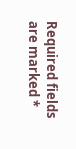Required fields are marked *